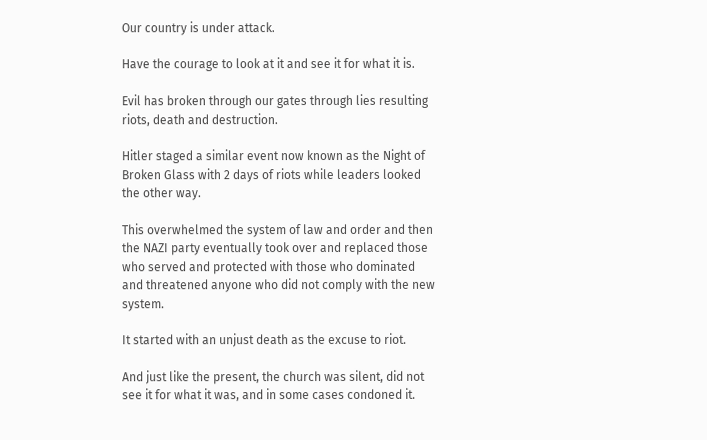Our country is under attack.

Have the courage to look at it and see it for what it is.

Evil has broken through our gates through lies resulting riots, death and destruction.

Hitler staged a similar event now known as the Night of Broken Glass with 2 days of riots while leaders looked the other way.

This overwhelmed the system of law and order and then the NAZI party eventually took over and replaced those who served and protected with those who dominated and threatened anyone who did not comply with the new system.

It started with an unjust death as the excuse to riot.

And just like the present, the church was silent, did not see it for what it was, and in some cases condoned it.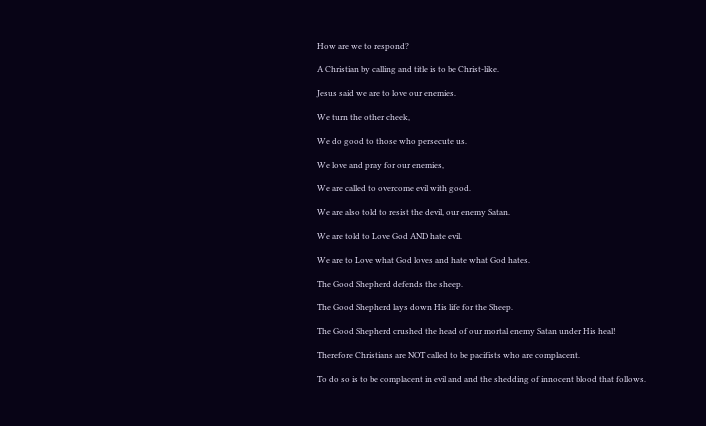How are we to respond?

A Christian by calling and title is to be Christ-like.

Jesus said we are to love our enemies.

We turn the other cheek,

We do good to those who persecute us.

We love and pray for our enemies,

We are called to overcome evil with good.

We are also told to resist the devil, our enemy Satan.

We are told to Love God AND hate evil.

We are to Love what God loves and hate what God hates.

The Good Shepherd defends the sheep.

The Good Shepherd lays down His life for the Sheep.

The Good Shepherd crushed the head of our mortal enemy Satan under His heal!

Therefore Christians are NOT called to be pacifists who are complacent.

To do so is to be complacent in evil and and the shedding of innocent blood that follows.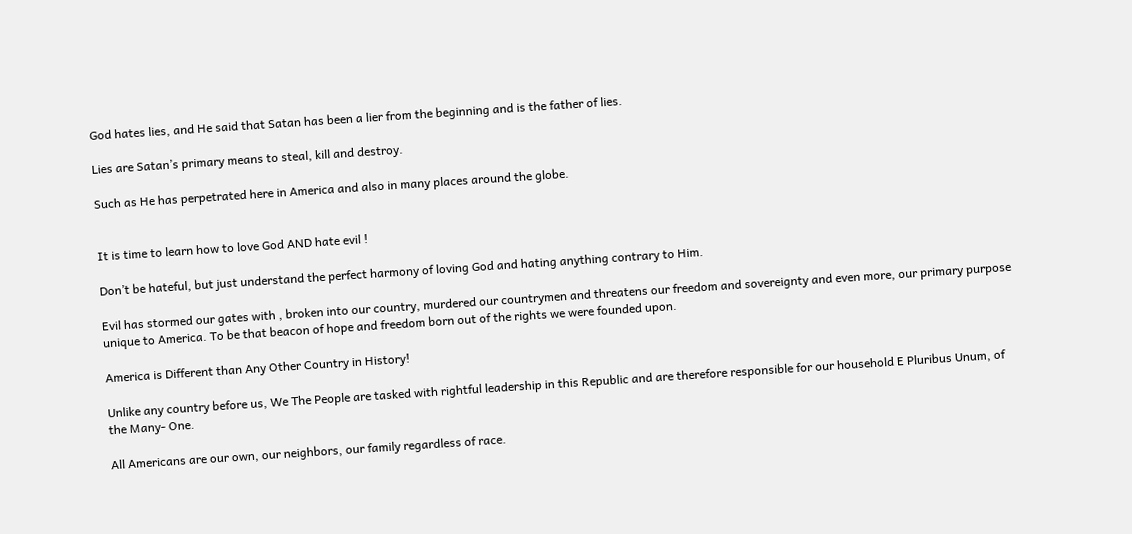God hates lies, and He said that Satan has been a lier from the beginning and is the father of lies.

Lies are Satan’s primary means to steal, kill and destroy.

Such as He has perpetrated here in America and also in many places around the globe.


It is time to learn how to love God AND hate evil !

Don’t be hateful, but just understand the perfect harmony of loving God and hating anything contrary to Him.

Evil has stormed our gates with , broken into our country, murdered our countrymen and threatens our freedom and sovereignty and even more, our primary purpose unique to America. To be that beacon of hope and freedom born out of the rights we were founded upon.

America is Different than Any Other Country in History!

Unlike any country before us, We The People are tasked with rightful leadership in this Republic and are therefore responsible for our household E Pluribus Unum, of the Many- One.

All Americans are our own, our neighbors, our family regardless of race.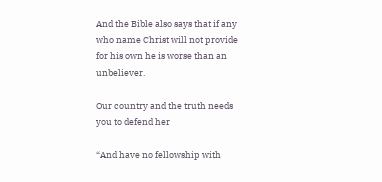And the Bible also says that if any who name Christ will not provide for his own he is worse than an unbeliever.

Our country and the truth needs you to defend her

“And have no fellowship with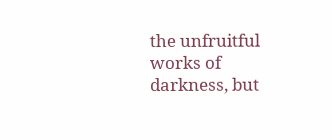the unfruitful works of darkness, but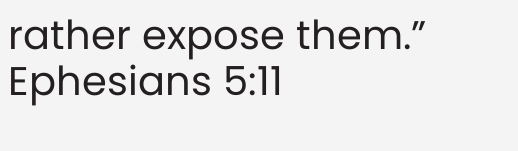rather expose them.” Ephesians 5:11